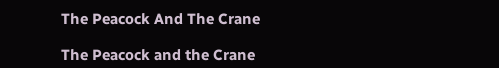The Peacock And The Crane

The Peacock and the Crane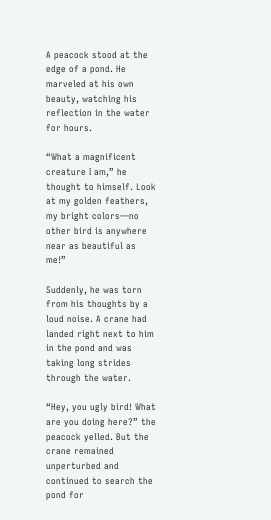A peacock stood at the edge of a pond. He marveled at his own beauty, watching his reflection in the water for hours.

“What a magnificent creature I am,” he thought to himself. Look at my golden feathers, my bright colors—no other bird is anywhere near as beautiful as me!”

Suddenly, he was torn from his thoughts by a loud noise. A crane had landed right next to him in the pond and was taking long strides through the water.

“Hey, you ugly bird! What are you doing here?” the peacock yelled. But the crane remained unperturbed and continued to search the pond for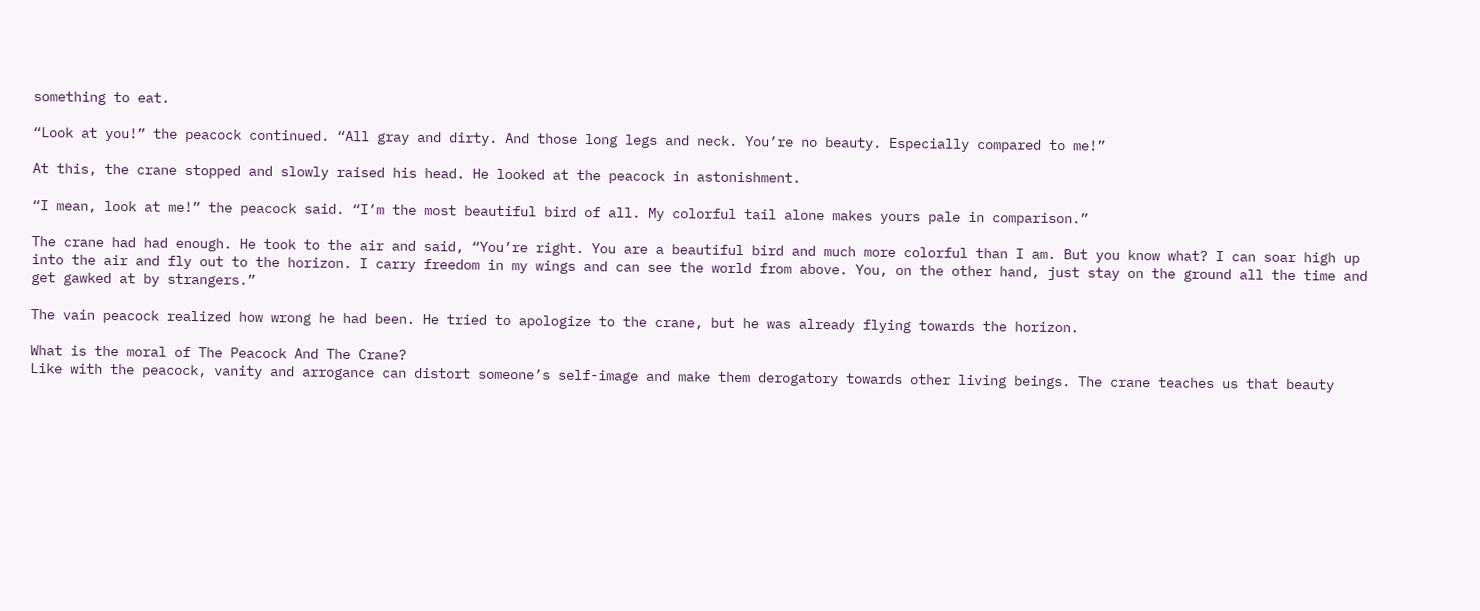something to eat.

“Look at you!” the peacock continued. “All gray and dirty. And those long legs and neck. You’re no beauty. Especially compared to me!”

At this, the crane stopped and slowly raised his head. He looked at the peacock in astonishment.

“I mean, look at me!” the peacock said. “I’m the most beautiful bird of all. My colorful tail alone makes yours pale in comparison.”

The crane had had enough. He took to the air and said, “You’re right. You are a beautiful bird and much more colorful than I am. But you know what? I can soar high up into the air and fly out to the horizon. I carry freedom in my wings and can see the world from above. You, on the other hand, just stay on the ground all the time and get gawked at by strangers.”

The vain peacock realized how wrong he had been. He tried to apologize to the crane, but he was already flying towards the horizon.

What is the moral of The Peacock And The Crane?
Like with the peacock, vanity and arrogance can distort someone’s self-image and make them derogatory towards other living beings. The crane teaches us that beauty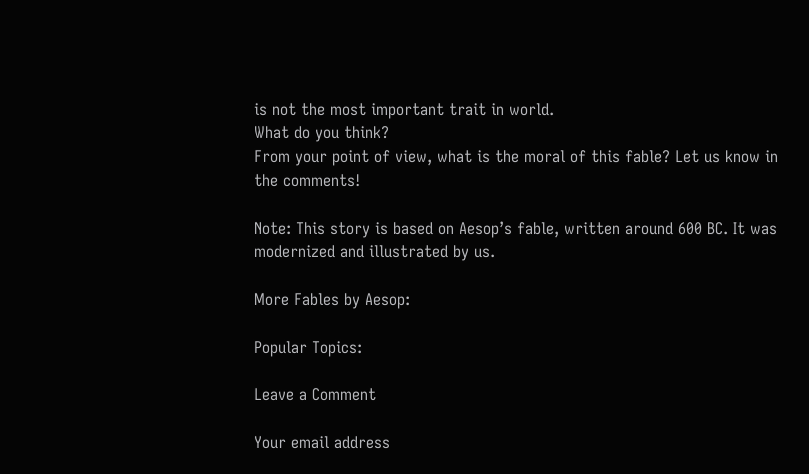is not the most important trait in world.
What do you think?
From your point of view, what is the moral of this fable? Let us know in the comments!

Note: This story is based on Aesop’s fable, written around 600 BC. It was modernized and illustrated by us.

More Fables by Aesop:

Popular Topics:

Leave a Comment

Your email address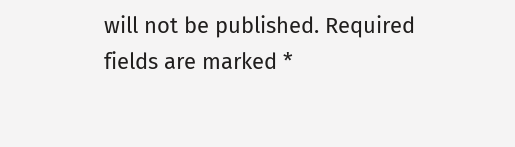will not be published. Required fields are marked *